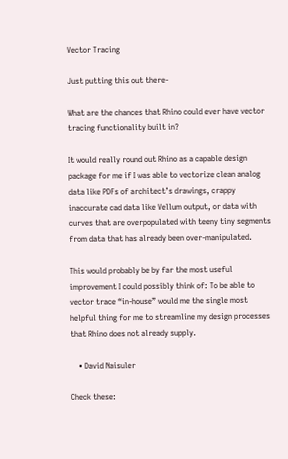Vector Tracing

Just putting this out there-

What are the chances that Rhino could ever have vector tracing functionality built in?

It would really round out Rhino as a capable design package for me if I was able to vectorize clean analog data like PDFs of architect’s drawings, crappy inaccurate cad data like Vellum output, or data with curves that are overpopulated with teeny tiny segments from data that has already been over-manipulated.

This would probably be by far the most useful improvement I could possibly think of: To be able to vector trace “in-house” would me the single most helpful thing for me to streamline my design processes that Rhino does not already supply.

    • David Naisuler

Check these: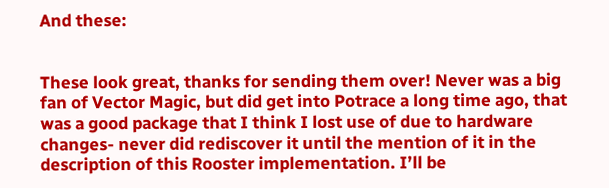And these:


These look great, thanks for sending them over! Never was a big fan of Vector Magic, but did get into Potrace a long time ago, that was a good package that I think I lost use of due to hardware changes- never did rediscover it until the mention of it in the description of this Rooster implementation. I’ll be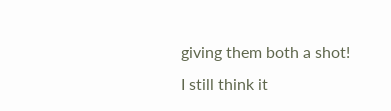giving them both a shot!
I still think it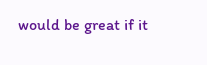would be great if it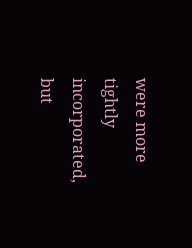were more tightly incorporated, but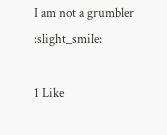I am not a grumbler :slight_smile:

1 Like